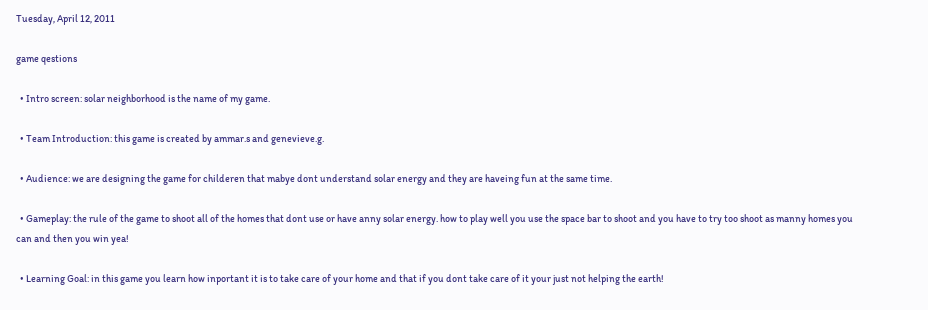Tuesday, April 12, 2011

game qestions

  • Intro screen: solar neighborhood is the name of my game.

  • Team Introduction: this game is created by ammar.s and genevieve.g.

  • Audience: we are designing the game for childeren that mabye dont understand solar energy and they are haveing fun at the same time.

  • Gameplay: the rule of the game to shoot all of the homes that dont use or have anny solar energy. how to play well you use the space bar to shoot and you have to try too shoot as manny homes you can and then you win yea!

  • Learning Goal: in this game you learn how inportant it is to take care of your home and that if you dont take care of it your just not helping the earth!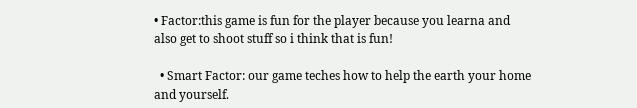• Factor:this game is fun for the player because you learna and also get to shoot stuff so i think that is fun!

  • Smart Factor: our game teches how to help the earth your home and yourself.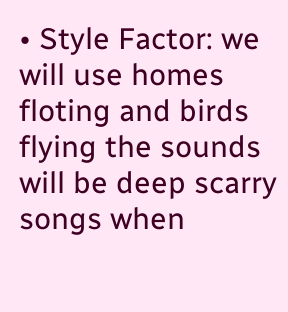• Style Factor: we will use homes floting and birds flying the sounds will be deep scarry songs when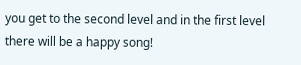you get to the second level and in the first level there will be a happy song!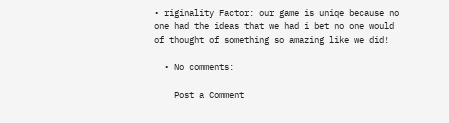• riginality Factor: our game is uniqe because no one had the ideas that we had i bet no one would of thought of something so amazing like we did!

  • No comments:

    Post a Comment